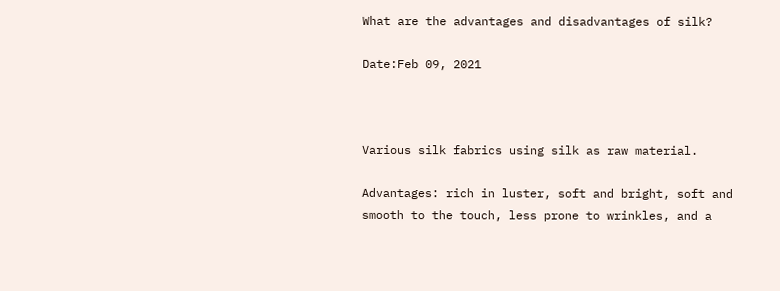What are the advantages and disadvantages of silk?

Date:Feb 09, 2021



Various silk fabrics using silk as raw material.

Advantages: rich in luster, soft and bright, soft and smooth to the touch, less prone to wrinkles, and a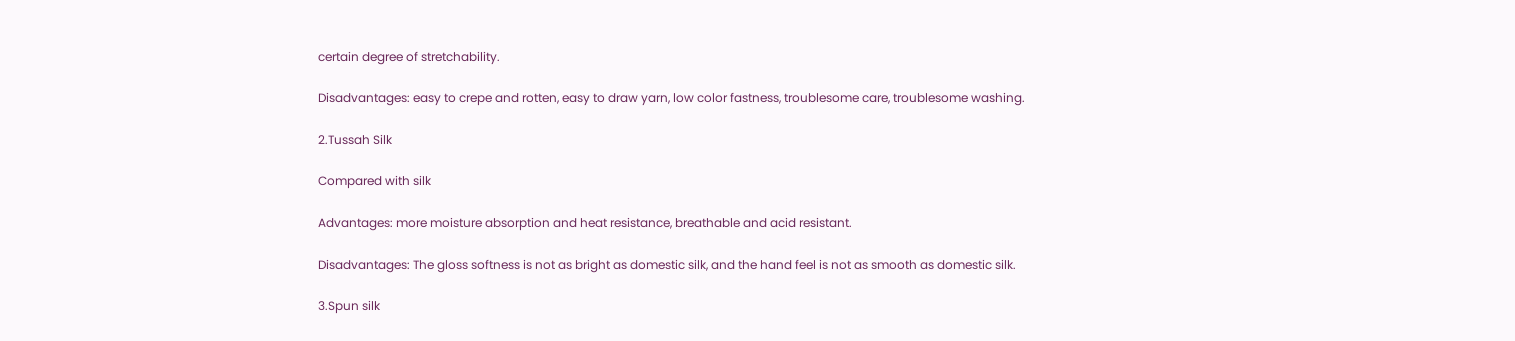certain degree of stretchability.

Disadvantages: easy to crepe and rotten, easy to draw yarn, low color fastness, troublesome care, troublesome washing.

2.Tussah Silk

Compared with silk

Advantages: more moisture absorption and heat resistance, breathable and acid resistant.

Disadvantages: The gloss softness is not as bright as domestic silk, and the hand feel is not as smooth as domestic silk.

3.Spun silk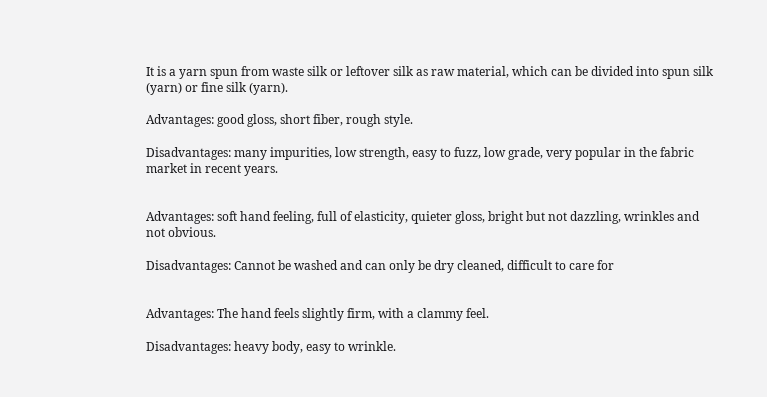It is a yarn spun from waste silk or leftover silk as raw material, which can be divided into spun silk (yarn) or fine silk (yarn).

Advantages: good gloss, short fiber, rough style.

Disadvantages: many impurities, low strength, easy to fuzz, low grade, very popular in the fabric market in recent years.


Advantages: soft hand feeling, full of elasticity, quieter gloss, bright but not dazzling, wrinkles and not obvious.

Disadvantages: Cannot be washed and can only be dry cleaned, difficult to care for


Advantages: The hand feels slightly firm, with a clammy feel.

Disadvantages: heavy body, easy to wrinkle.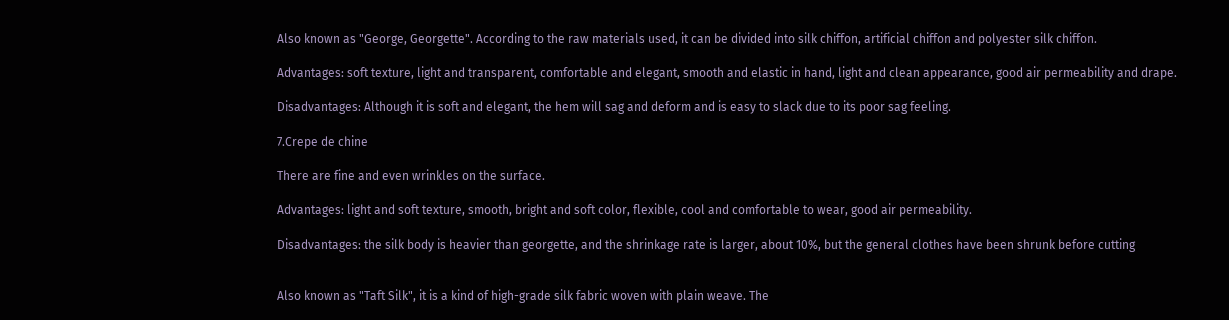Also known as "George, Georgette". According to the raw materials used, it can be divided into silk chiffon, artificial chiffon and polyester silk chiffon.

Advantages: soft texture, light and transparent, comfortable and elegant, smooth and elastic in hand, light and clean appearance, good air permeability and drape.

Disadvantages: Although it is soft and elegant, the hem will sag and deform and is easy to slack due to its poor sag feeling.

7.Crepe de chine

There are fine and even wrinkles on the surface.

Advantages: light and soft texture, smooth, bright and soft color, flexible, cool and comfortable to wear, good air permeability.

Disadvantages: the silk body is heavier than georgette, and the shrinkage rate is larger, about 10%, but the general clothes have been shrunk before cutting


Also known as "Taft Silk", it is a kind of high-grade silk fabric woven with plain weave. The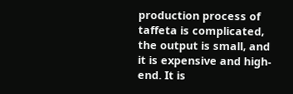production process of taffeta is complicated, the output is small, and it is expensive and high-end. It is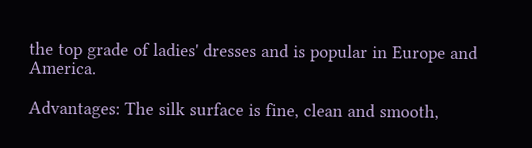the top grade of ladies' dresses and is popular in Europe and America.

Advantages: The silk surface is fine, clean and smooth,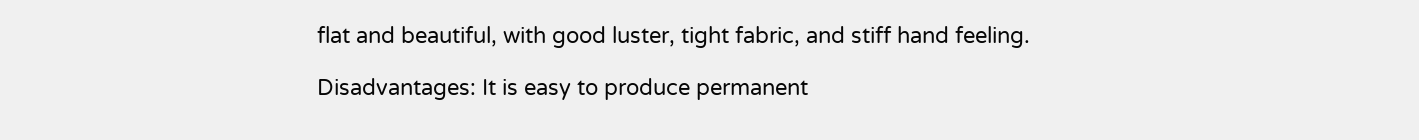flat and beautiful, with good luster, tight fabric, and stiff hand feeling.

Disadvantages: It is easy to produce permanent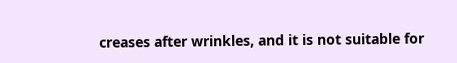creases after wrinkles, and it is not suitable for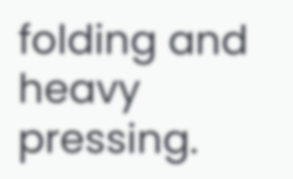folding and heavy pressing.